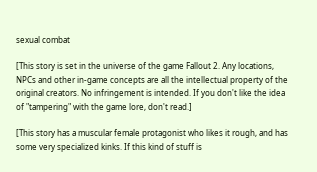sexual combat

[This story is set in the universe of the game Fallout 2. Any locations, NPCs and other in-game concepts are all the intellectual property of the original creators. No infringement is intended. If you don't like the idea of "tampering" with the game lore, don't read.]

[This story has a muscular female protagonist who likes it rough, and has some very specialized kinks. If this kind of stuff is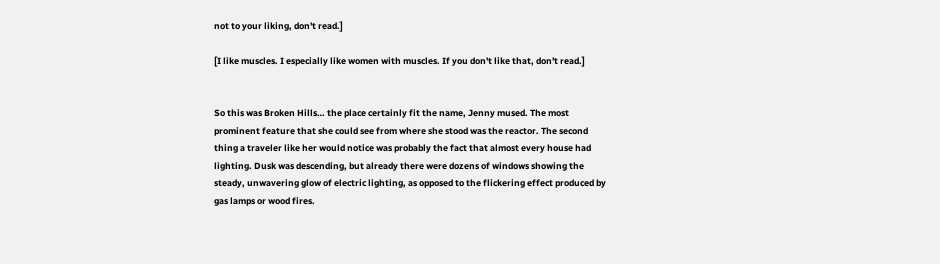not to your liking, don't read.]

[I like muscles. I especially like women with muscles. If you don't like that, don't read.]


So this was Broken Hills… the place certainly fit the name, Jenny mused. The most prominent feature that she could see from where she stood was the reactor. The second thing a traveler like her would notice was probably the fact that almost every house had lighting. Dusk was descending, but already there were dozens of windows showing the steady, unwavering glow of electric lighting, as opposed to the flickering effect produced by gas lamps or wood fires.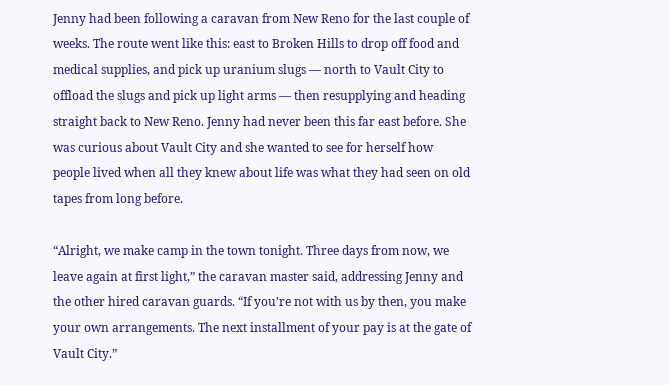Jenny had been following a caravan from New Reno for the last couple of weeks. The route went like this: east to Broken Hills to drop off food and medical supplies, and pick up uranium slugs — north to Vault City to offload the slugs and pick up light arms — then resupplying and heading straight back to New Reno. Jenny had never been this far east before. She was curious about Vault City and she wanted to see for herself how people lived when all they knew about life was what they had seen on old tapes from long before.

“Alright, we make camp in the town tonight. Three days from now, we leave again at first light,” the caravan master said, addressing Jenny and the other hired caravan guards. “If you’re not with us by then, you make your own arrangements. The next installment of your pay is at the gate of Vault City.”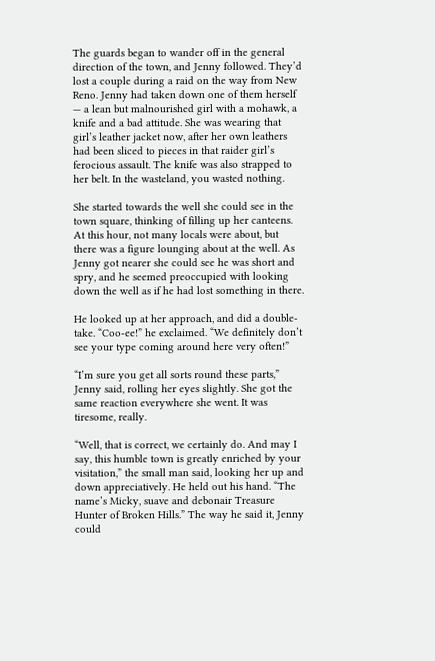The guards began to wander off in the general direction of the town, and Jenny followed. They’d lost a couple during a raid on the way from New Reno. Jenny had taken down one of them herself — a lean but malnourished girl with a mohawk, a knife and a bad attitude. She was wearing that girl’s leather jacket now, after her own leathers had been sliced to pieces in that raider girl’s ferocious assault. The knife was also strapped to her belt. In the wasteland, you wasted nothing.

She started towards the well she could see in the town square, thinking of filling up her canteens. At this hour, not many locals were about, but there was a figure lounging about at the well. As Jenny got nearer she could see he was short and spry, and he seemed preoccupied with looking down the well as if he had lost something in there.

He looked up at her approach, and did a double-take. “Coo-ee!” he exclaimed. “We definitely don’t see your type coming around here very often!”

“I’m sure you get all sorts round these parts,” Jenny said, rolling her eyes slightly. She got the same reaction everywhere she went. It was tiresome, really.

“Well, that is correct, we certainly do. And may I say, this humble town is greatly enriched by your visitation,” the small man said, looking her up and down appreciatively. He held out his hand. “The name’s Micky, suave and debonair Treasure Hunter of Broken Hills.” The way he said it, Jenny could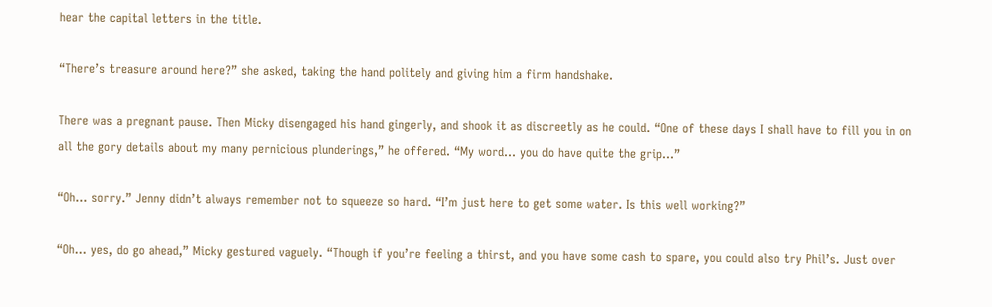hear the capital letters in the title.

“There’s treasure around here?” she asked, taking the hand politely and giving him a firm handshake.

There was a pregnant pause. Then Micky disengaged his hand gingerly, and shook it as discreetly as he could. “One of these days I shall have to fill you in on all the gory details about my many pernicious plunderings,” he offered. “My word… you do have quite the grip…”

“Oh… sorry.” Jenny didn’t always remember not to squeeze so hard. “I’m just here to get some water. Is this well working?”

“Oh… yes, do go ahead,” Micky gestured vaguely. “Though if you’re feeling a thirst, and you have some cash to spare, you could also try Phil’s. Just over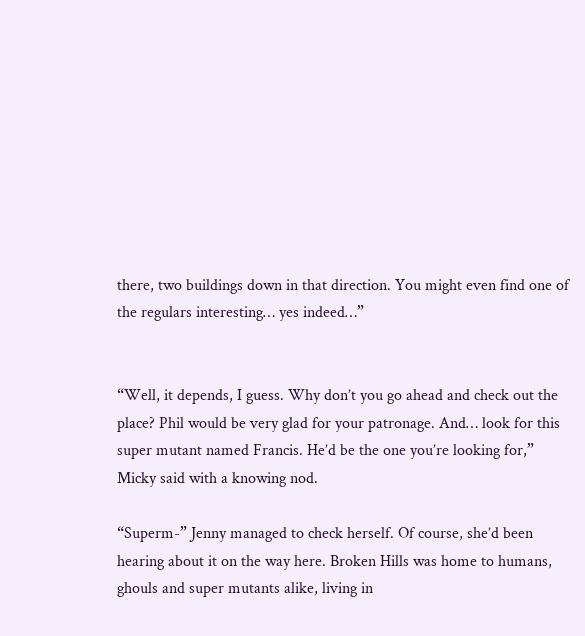there, two buildings down in that direction. You might even find one of the regulars interesting… yes indeed…”


“Well, it depends, I guess. Why don’t you go ahead and check out the place? Phil would be very glad for your patronage. And… look for this super mutant named Francis. He’d be the one you’re looking for,” Micky said with a knowing nod.

“Superm-” Jenny managed to check herself. Of course, she’d been hearing about it on the way here. Broken Hills was home to humans, ghouls and super mutants alike, living in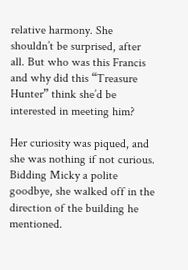relative harmony. She shouldn’t be surprised, after all. But who was this Francis and why did this “Treasure Hunter” think she’d be interested in meeting him?

Her curiosity was piqued, and she was nothing if not curious. Bidding Micky a polite goodbye, she walked off in the direction of the building he mentioned.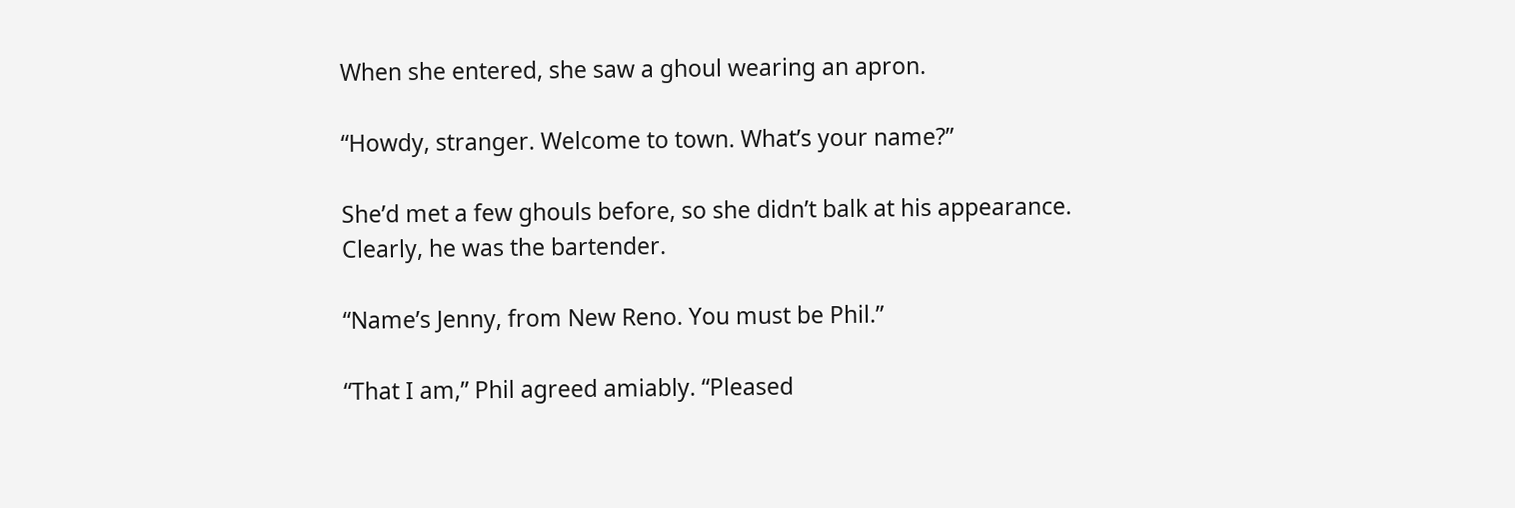When she entered, she saw a ghoul wearing an apron.

“Howdy, stranger. Welcome to town. What’s your name?”

She’d met a few ghouls before, so she didn’t balk at his appearance. Clearly, he was the bartender.

“Name’s Jenny, from New Reno. You must be Phil.”

“That I am,” Phil agreed amiably. “Pleased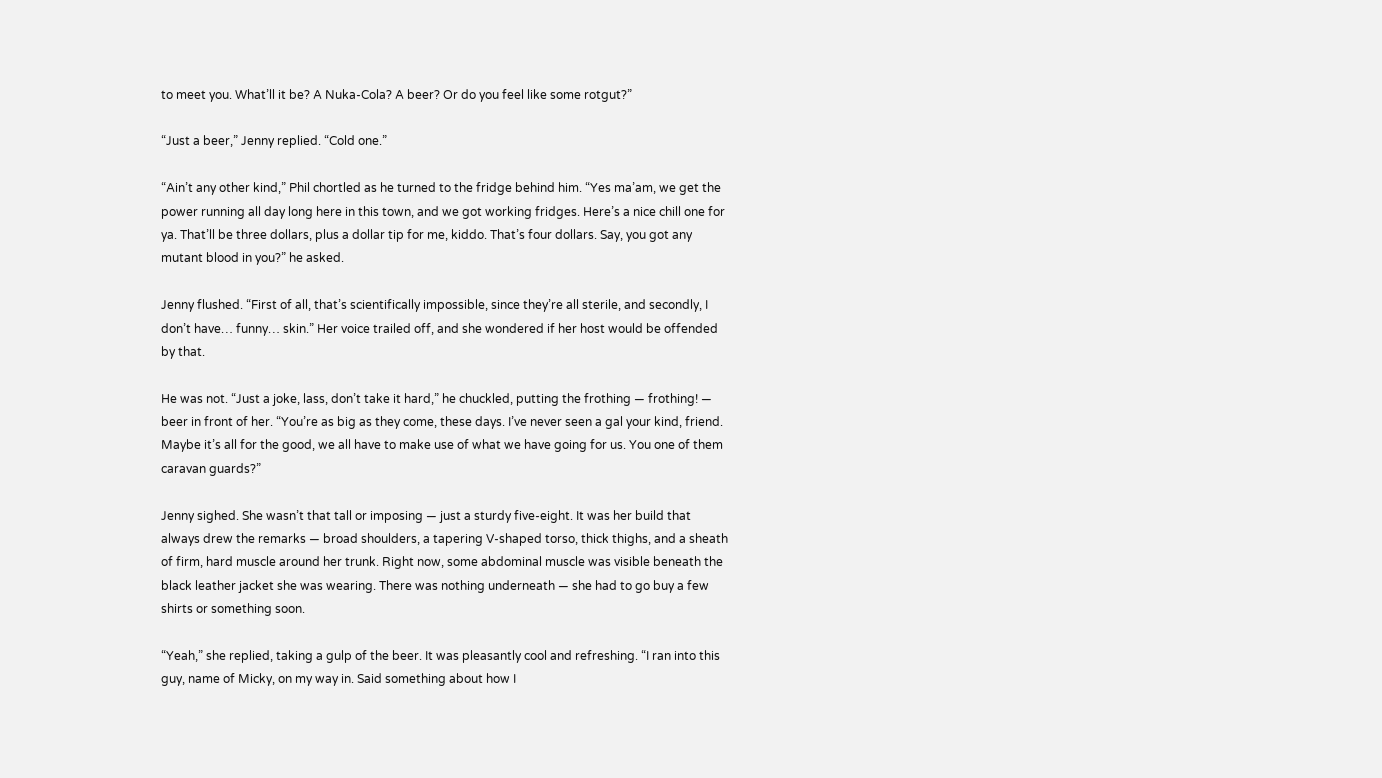to meet you. What’ll it be? A Nuka-Cola? A beer? Or do you feel like some rotgut?”

“Just a beer,” Jenny replied. “Cold one.”

“Ain’t any other kind,” Phil chortled as he turned to the fridge behind him. “Yes ma’am, we get the power running all day long here in this town, and we got working fridges. Here’s a nice chill one for ya. That’ll be three dollars, plus a dollar tip for me, kiddo. That’s four dollars. Say, you got any mutant blood in you?” he asked.

Jenny flushed. “First of all, that’s scientifically impossible, since they’re all sterile, and secondly, I don’t have… funny… skin.” Her voice trailed off, and she wondered if her host would be offended by that.

He was not. “Just a joke, lass, don’t take it hard,” he chuckled, putting the frothing — frothing! — beer in front of her. “You’re as big as they come, these days. I’ve never seen a gal your kind, friend. Maybe it’s all for the good, we all have to make use of what we have going for us. You one of them caravan guards?”

Jenny sighed. She wasn’t that tall or imposing — just a sturdy five-eight. It was her build that always drew the remarks — broad shoulders, a tapering V-shaped torso, thick thighs, and a sheath of firm, hard muscle around her trunk. Right now, some abdominal muscle was visible beneath the black leather jacket she was wearing. There was nothing underneath — she had to go buy a few shirts or something soon.

“Yeah,” she replied, taking a gulp of the beer. It was pleasantly cool and refreshing. “I ran into this guy, name of Micky, on my way in. Said something about how I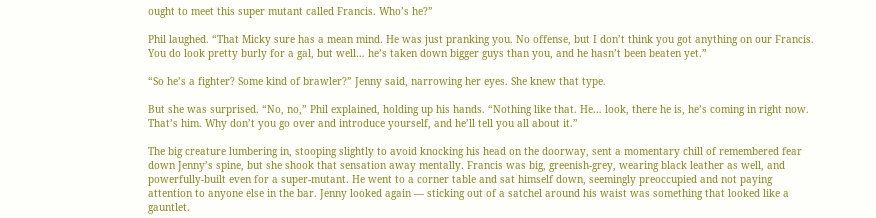ought to meet this super mutant called Francis. Who’s he?”

Phil laughed. “That Micky sure has a mean mind. He was just pranking you. No offense, but I don’t think you got anything on our Francis. You do look pretty burly for a gal, but well… he’s taken down bigger guys than you, and he hasn’t been beaten yet.”

“So he’s a fighter? Some kind of brawler?” Jenny said, narrowing her eyes. She knew that type.

But she was surprised. “No, no,” Phil explained, holding up his hands. “Nothing like that. He… look, there he is, he’s coming in right now. That’s him. Why don’t you go over and introduce yourself, and he’ll tell you all about it.”

The big creature lumbering in, stooping slightly to avoid knocking his head on the doorway, sent a momentary chill of remembered fear down Jenny’s spine, but she shook that sensation away mentally. Francis was big, greenish-grey, wearing black leather as well, and powerfully-built even for a super-mutant. He went to a corner table and sat himself down, seemingly preoccupied and not paying attention to anyone else in the bar. Jenny looked again — sticking out of a satchel around his waist was something that looked like a gauntlet.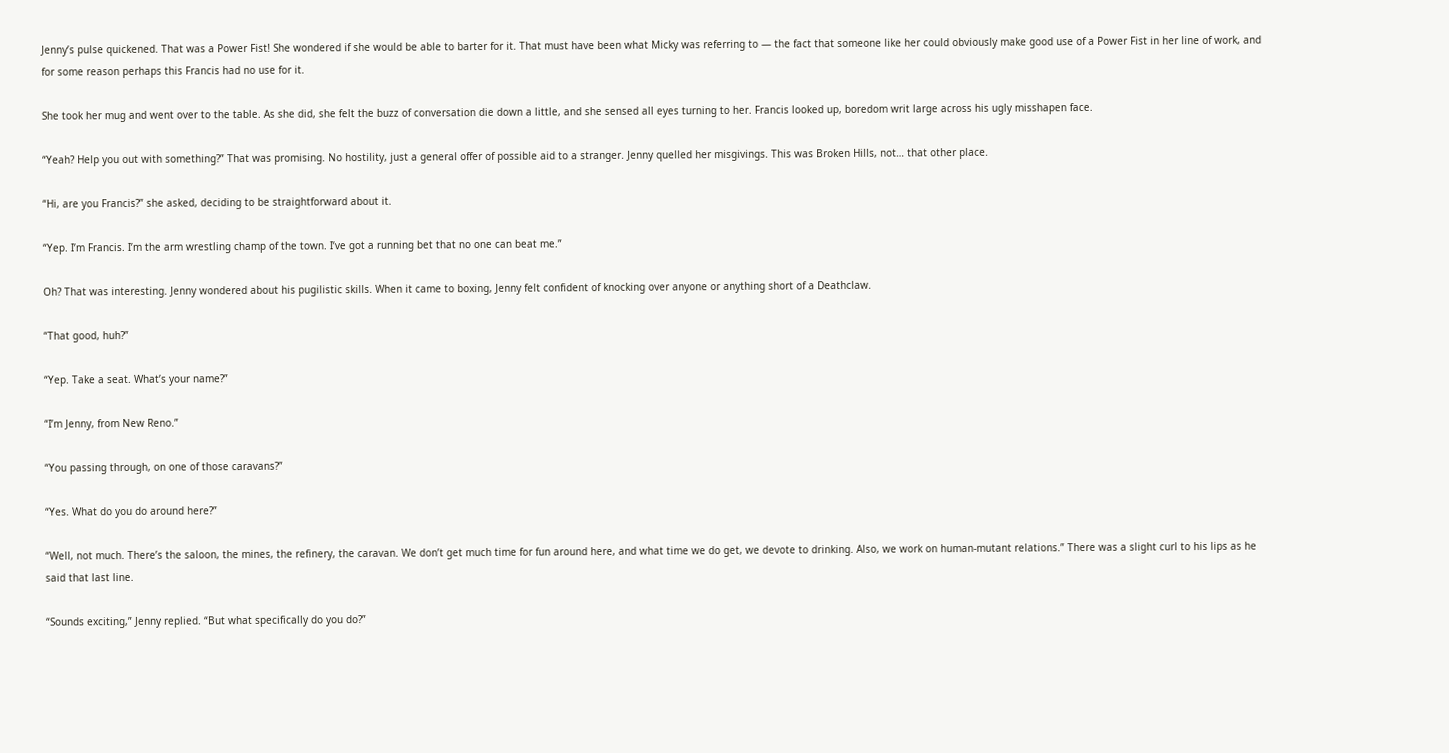Jenny’s pulse quickened. That was a Power Fist! She wondered if she would be able to barter for it. That must have been what Micky was referring to — the fact that someone like her could obviously make good use of a Power Fist in her line of work, and for some reason perhaps this Francis had no use for it.

She took her mug and went over to the table. As she did, she felt the buzz of conversation die down a little, and she sensed all eyes turning to her. Francis looked up, boredom writ large across his ugly misshapen face.

“Yeah? Help you out with something?” That was promising. No hostility, just a general offer of possible aid to a stranger. Jenny quelled her misgivings. This was Broken Hills, not… that other place.

“Hi, are you Francis?” she asked, deciding to be straightforward about it.

“Yep. I’m Francis. I’m the arm wrestling champ of the town. I’ve got a running bet that no one can beat me.”

Oh? That was interesting. Jenny wondered about his pugilistic skills. When it came to boxing, Jenny felt confident of knocking over anyone or anything short of a Deathclaw.

“That good, huh?”

“Yep. Take a seat. What’s your name?”

“I’m Jenny, from New Reno.”

“You passing through, on one of those caravans?”

“Yes. What do you do around here?”

“Well, not much. There’s the saloon, the mines, the refinery, the caravan. We don’t get much time for fun around here, and what time we do get, we devote to drinking. Also, we work on human-mutant relations.” There was a slight curl to his lips as he said that last line.

“Sounds exciting,” Jenny replied. “But what specifically do you do?”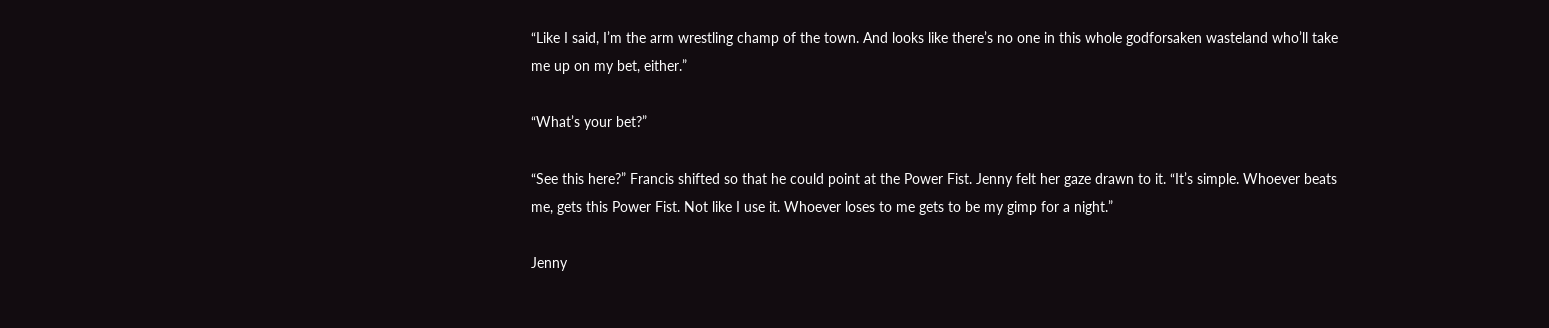“Like I said, I’m the arm wrestling champ of the town. And looks like there’s no one in this whole godforsaken wasteland who’ll take me up on my bet, either.”

“What’s your bet?”

“See this here?” Francis shifted so that he could point at the Power Fist. Jenny felt her gaze drawn to it. “It’s simple. Whoever beats me, gets this Power Fist. Not like I use it. Whoever loses to me gets to be my gimp for a night.”

Jenny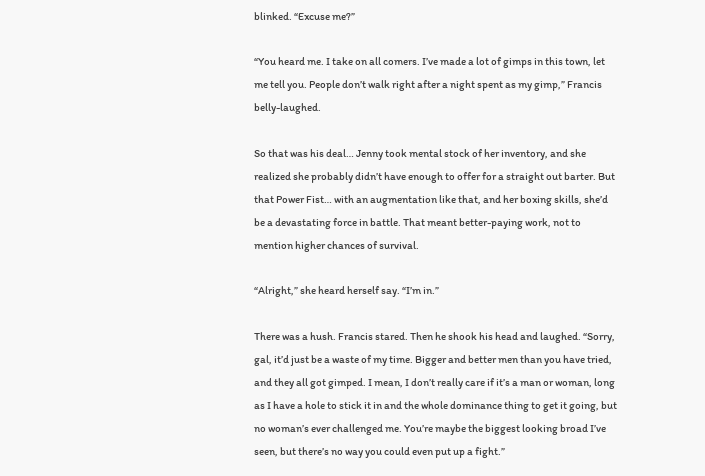blinked. “Excuse me?”

“You heard me. I take on all comers. I’ve made a lot of gimps in this town, let me tell you. People don’t walk right after a night spent as my gimp,” Francis belly-laughed.

So that was his deal… Jenny took mental stock of her inventory, and she realized she probably didn’t have enough to offer for a straight out barter. But that Power Fist… with an augmentation like that, and her boxing skills, she’d be a devastating force in battle. That meant better-paying work, not to mention higher chances of survival.

“Alright,” she heard herself say. “I’m in.”

There was a hush. Francis stared. Then he shook his head and laughed. “Sorry, gal, it’d just be a waste of my time. Bigger and better men than you have tried, and they all got gimped. I mean, I don’t really care if it’s a man or woman, long as I have a hole to stick it in and the whole dominance thing to get it going, but no woman’s ever challenged me. You’re maybe the biggest looking broad I’ve seen, but there’s no way you could even put up a fight.”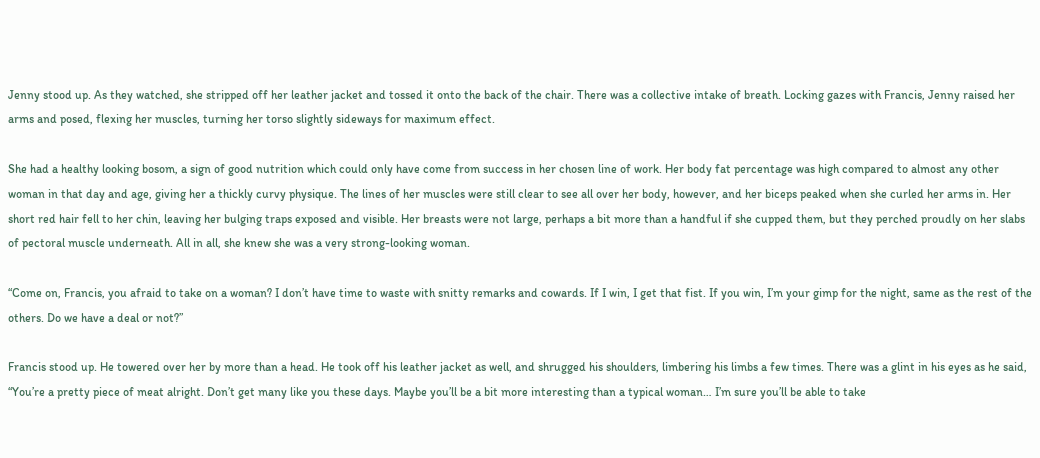Jenny stood up. As they watched, she stripped off her leather jacket and tossed it onto the back of the chair. There was a collective intake of breath. Locking gazes with Francis, Jenny raised her arms and posed, flexing her muscles, turning her torso slightly sideways for maximum effect.

She had a healthy looking bosom, a sign of good nutrition which could only have come from success in her chosen line of work. Her body fat percentage was high compared to almost any other woman in that day and age, giving her a thickly curvy physique. The lines of her muscles were still clear to see all over her body, however, and her biceps peaked when she curled her arms in. Her short red hair fell to her chin, leaving her bulging traps exposed and visible. Her breasts were not large, perhaps a bit more than a handful if she cupped them, but they perched proudly on her slabs of pectoral muscle underneath. All in all, she knew she was a very strong-looking woman.

“Come on, Francis, you afraid to take on a woman? I don’t have time to waste with snitty remarks and cowards. If I win, I get that fist. If you win, I’m your gimp for the night, same as the rest of the others. Do we have a deal or not?”

Francis stood up. He towered over her by more than a head. He took off his leather jacket as well, and shrugged his shoulders, limbering his limbs a few times. There was a glint in his eyes as he said, “You’re a pretty piece of meat alright. Don’t get many like you these days. Maybe you’ll be a bit more interesting than a typical woman… I’m sure you’ll be able to take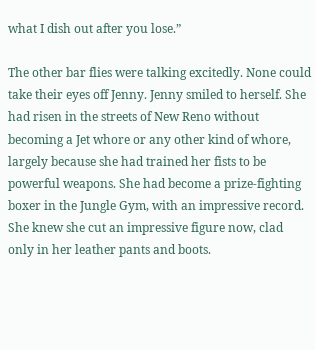what I dish out after you lose.”

The other bar flies were talking excitedly. None could take their eyes off Jenny. Jenny smiled to herself. She had risen in the streets of New Reno without becoming a Jet whore or any other kind of whore, largely because she had trained her fists to be powerful weapons. She had become a prize-fighting boxer in the Jungle Gym, with an impressive record. She knew she cut an impressive figure now, clad only in her leather pants and boots.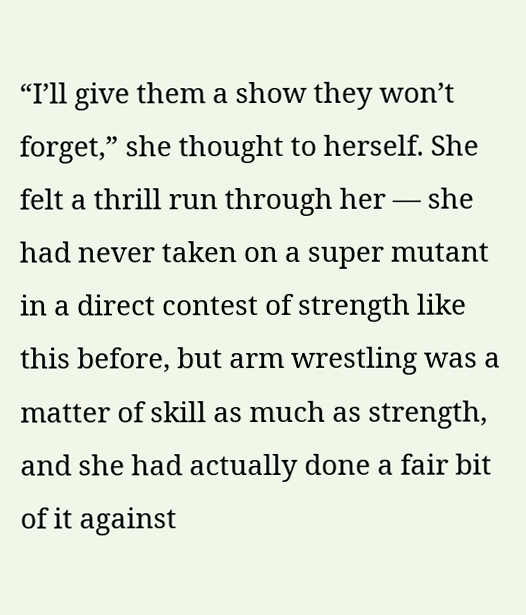“I’ll give them a show they won’t forget,” she thought to herself. She felt a thrill run through her — she had never taken on a super mutant in a direct contest of strength like this before, but arm wrestling was a matter of skill as much as strength, and she had actually done a fair bit of it against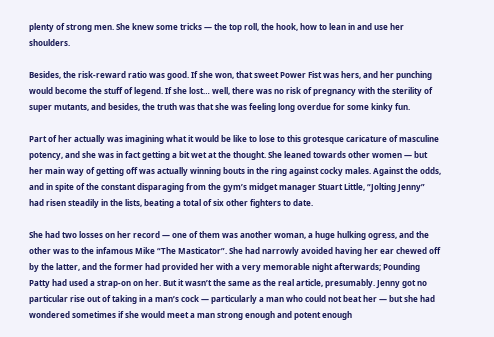plenty of strong men. She knew some tricks — the top roll, the hook, how to lean in and use her shoulders.

Besides, the risk-reward ratio was good. If she won, that sweet Power Fist was hers, and her punching would become the stuff of legend. If she lost… well, there was no risk of pregnancy with the sterility of super mutants, and besides, the truth was that she was feeling long overdue for some kinky fun.

Part of her actually was imagining what it would be like to lose to this grotesque caricature of masculine potency, and she was in fact getting a bit wet at the thought. She leaned towards other women — but her main way of getting off was actually winning bouts in the ring against cocky males. Against the odds, and in spite of the constant disparaging from the gym’s midget manager Stuart Little, “Jolting Jenny” had risen steadily in the lists, beating a total of six other fighters to date.

She had two losses on her record — one of them was another woman, a huge hulking ogress, and the other was to the infamous Mike “The Masticator”. She had narrowly avoided having her ear chewed off by the latter, and the former had provided her with a very memorable night afterwards; Pounding Patty had used a strap-on on her. But it wasn’t the same as the real article, presumably. Jenny got no particular rise out of taking in a man’s cock — particularly a man who could not beat her — but she had wondered sometimes if she would meet a man strong enough and potent enough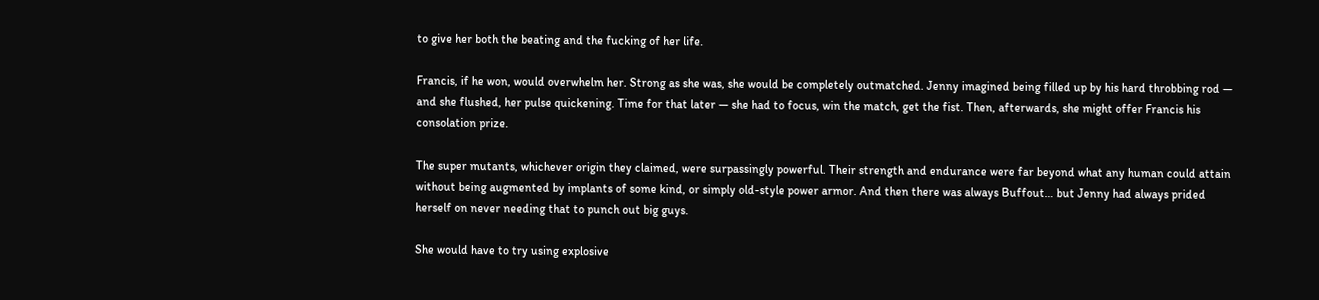to give her both the beating and the fucking of her life.

Francis, if he won, would overwhelm her. Strong as she was, she would be completely outmatched. Jenny imagined being filled up by his hard throbbing rod — and she flushed, her pulse quickening. Time for that later — she had to focus, win the match, get the fist. Then, afterwards, she might offer Francis his consolation prize.

The super mutants, whichever origin they claimed, were surpassingly powerful. Their strength and endurance were far beyond what any human could attain without being augmented by implants of some kind, or simply old-style power armor. And then there was always Buffout… but Jenny had always prided herself on never needing that to punch out big guys.

She would have to try using explosive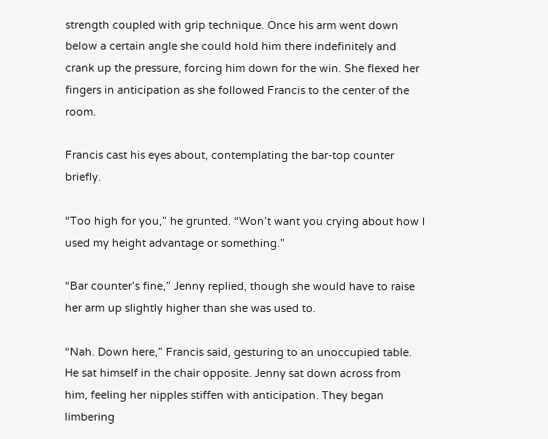strength coupled with grip technique. Once his arm went down below a certain angle she could hold him there indefinitely and crank up the pressure, forcing him down for the win. She flexed her fingers in anticipation as she followed Francis to the center of the room.

Francis cast his eyes about, contemplating the bar-top counter briefly.

“Too high for you,” he grunted. “Won’t want you crying about how I used my height advantage or something.”

“Bar counter’s fine,” Jenny replied, though she would have to raise her arm up slightly higher than she was used to.

“Nah. Down here,” Francis said, gesturing to an unoccupied table. He sat himself in the chair opposite. Jenny sat down across from him, feeling her nipples stiffen with anticipation. They began limbering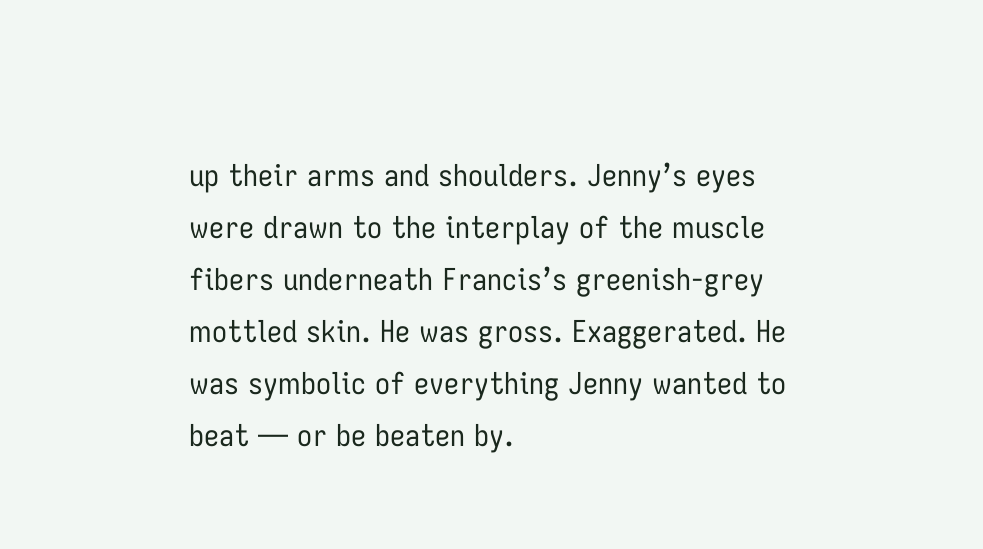up their arms and shoulders. Jenny’s eyes were drawn to the interplay of the muscle fibers underneath Francis’s greenish-grey mottled skin. He was gross. Exaggerated. He was symbolic of everything Jenny wanted to beat — or be beaten by.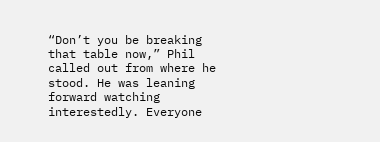“Don’t you be breaking that table now,” Phil called out from where he stood. He was leaning forward watching interestedly. Everyone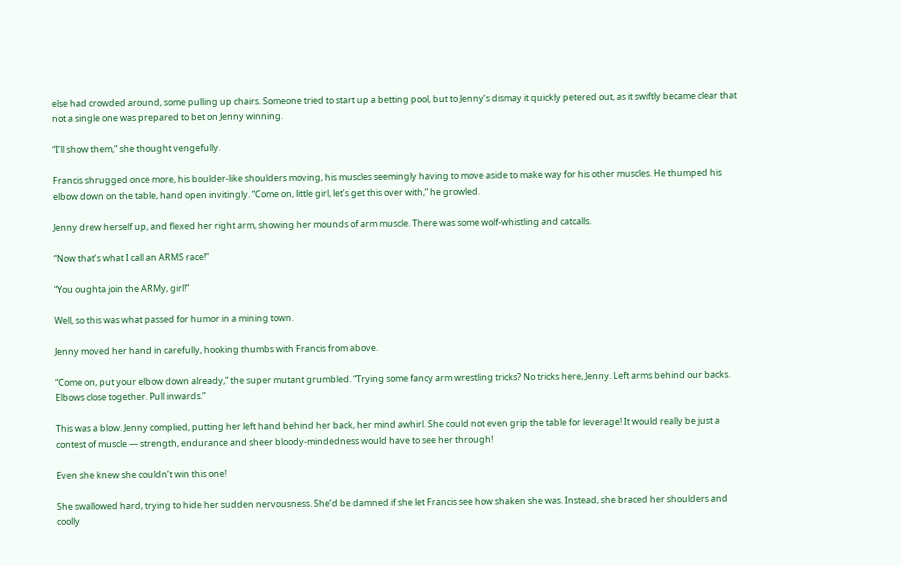else had crowded around, some pulling up chairs. Someone tried to start up a betting pool, but to Jenny’s dismay it quickly petered out, as it swiftly became clear that not a single one was prepared to bet on Jenny winning.

“I’ll show them,” she thought vengefully.

Francis shrugged once more, his boulder-like shoulders moving, his muscles seemingly having to move aside to make way for his other muscles. He thumped his elbow down on the table, hand open invitingly. “Come on, little girl, let’s get this over with,” he growled.

Jenny drew herself up, and flexed her right arm, showing her mounds of arm muscle. There was some wolf-whistling and catcalls.

“Now that’s what I call an ARMS race!”

“You oughta join the ARMy, girl!”

Well, so this was what passed for humor in a mining town.

Jenny moved her hand in carefully, hooking thumbs with Francis from above.

“Come on, put your elbow down already,” the super mutant grumbled. “Trying some fancy arm wrestling tricks? No tricks here, Jenny. Left arms behind our backs. Elbows close together. Pull inwards.”

This was a blow. Jenny complied, putting her left hand behind her back, her mind awhirl. She could not even grip the table for leverage! It would really be just a contest of muscle — strength, endurance and sheer bloody-mindedness would have to see her through!

Even she knew she couldn’t win this one!

She swallowed hard, trying to hide her sudden nervousness. She’d be damned if she let Francis see how shaken she was. Instead, she braced her shoulders and coolly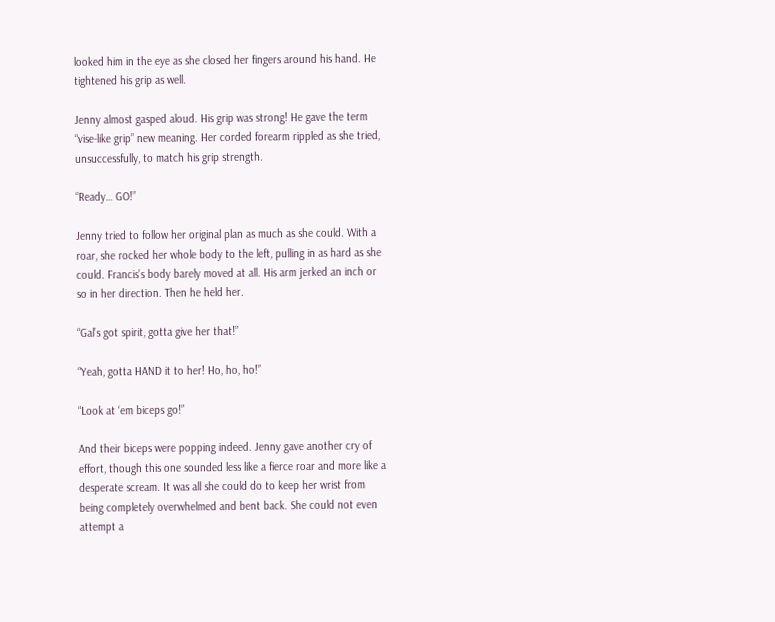looked him in the eye as she closed her fingers around his hand. He tightened his grip as well.

Jenny almost gasped aloud. His grip was strong! He gave the term “vise-like grip” new meaning. Her corded forearm rippled as she tried, unsuccessfully, to match his grip strength.

“Ready… GO!”

Jenny tried to follow her original plan as much as she could. With a roar, she rocked her whole body to the left, pulling in as hard as she could. Francis’s body barely moved at all. His arm jerked an inch or so in her direction. Then he held her.

“Gal’s got spirit, gotta give her that!”

“Yeah, gotta HAND it to her! Ho, ho, ho!”

“Look at ‘em biceps go!”

And their biceps were popping indeed. Jenny gave another cry of effort, though this one sounded less like a fierce roar and more like a desperate scream. It was all she could do to keep her wrist from being completely overwhelmed and bent back. She could not even attempt a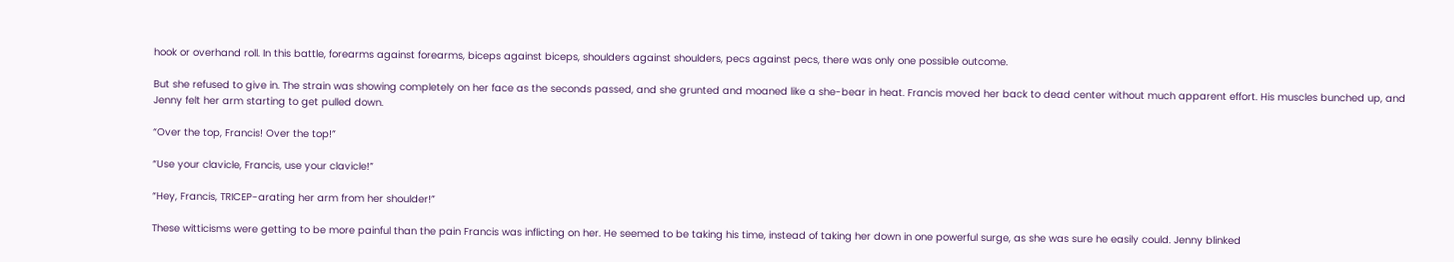hook or overhand roll. In this battle, forearms against forearms, biceps against biceps, shoulders against shoulders, pecs against pecs, there was only one possible outcome.

But she refused to give in. The strain was showing completely on her face as the seconds passed, and she grunted and moaned like a she-bear in heat. Francis moved her back to dead center without much apparent effort. His muscles bunched up, and Jenny felt her arm starting to get pulled down.

“Over the top, Francis! Over the top!”

“Use your clavicle, Francis, use your clavicle!”

“Hey, Francis, TRICEP-arating her arm from her shoulder!”

These witticisms were getting to be more painful than the pain Francis was inflicting on her. He seemed to be taking his time, instead of taking her down in one powerful surge, as she was sure he easily could. Jenny blinked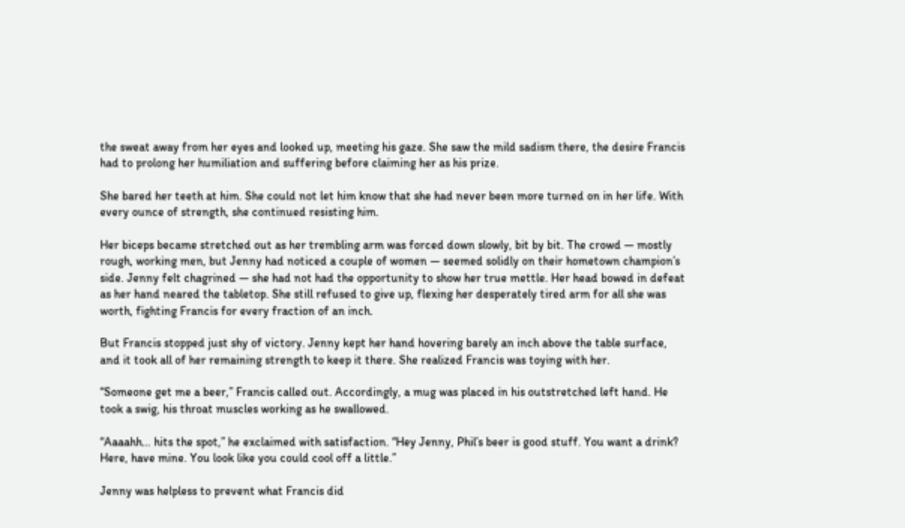the sweat away from her eyes and looked up, meeting his gaze. She saw the mild sadism there, the desire Francis had to prolong her humiliation and suffering before claiming her as his prize.

She bared her teeth at him. She could not let him know that she had never been more turned on in her life. With every ounce of strength, she continued resisting him.

Her biceps became stretched out as her trembling arm was forced down slowly, bit by bit. The crowd — mostly rough, working men, but Jenny had noticed a couple of women — seemed solidly on their hometown champion’s side. Jenny felt chagrined — she had not had the opportunity to show her true mettle. Her head bowed in defeat as her hand neared the tabletop. She still refused to give up, flexing her desperately tired arm for all she was worth, fighting Francis for every fraction of an inch.

But Francis stopped just shy of victory. Jenny kept her hand hovering barely an inch above the table surface, and it took all of her remaining strength to keep it there. She realized Francis was toying with her.

“Someone get me a beer,” Francis called out. Accordingly, a mug was placed in his outstretched left hand. He took a swig, his throat muscles working as he swallowed.

“Aaaahh… hits the spot,” he exclaimed with satisfaction. “Hey Jenny, Phil’s beer is good stuff. You want a drink? Here, have mine. You look like you could cool off a little.”

Jenny was helpless to prevent what Francis did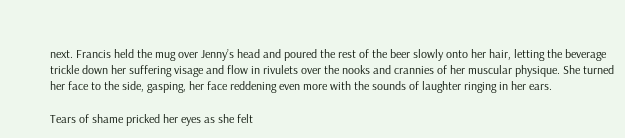next. Francis held the mug over Jenny’s head and poured the rest of the beer slowly onto her hair, letting the beverage trickle down her suffering visage and flow in rivulets over the nooks and crannies of her muscular physique. She turned her face to the side, gasping, her face reddening even more with the sounds of laughter ringing in her ears.

Tears of shame pricked her eyes as she felt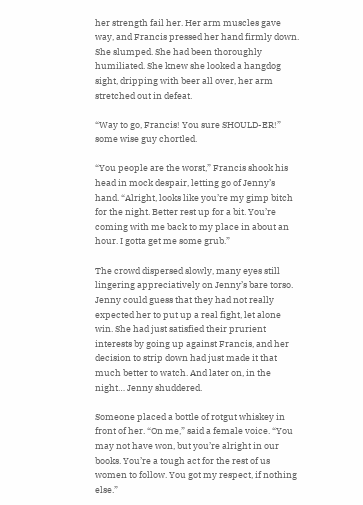her strength fail her. Her arm muscles gave way, and Francis pressed her hand firmly down. She slumped. She had been thoroughly humiliated. She knew she looked a hangdog sight, dripping with beer all over, her arm stretched out in defeat.

“Way to go, Francis! You sure SHOULD-ER!” some wise guy chortled.

“You people are the worst,” Francis shook his head in mock despair, letting go of Jenny’s hand. “Alright, looks like you’re my gimp bitch for the night. Better rest up for a bit. You’re coming with me back to my place in about an hour. I gotta get me some grub.”

The crowd dispersed slowly, many eyes still lingering appreciatively on Jenny’s bare torso. Jenny could guess that they had not really expected her to put up a real fight, let alone win. She had just satisfied their prurient interests by going up against Francis, and her decision to strip down had just made it that much better to watch. And later on, in the night… Jenny shuddered.

Someone placed a bottle of rotgut whiskey in front of her. “On me,” said a female voice. “You may not have won, but you’re alright in our books. You’re a tough act for the rest of us women to follow. You got my respect, if nothing else.”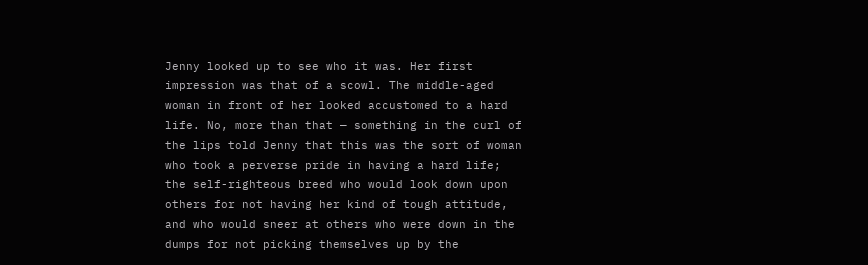Jenny looked up to see who it was. Her first impression was that of a scowl. The middle-aged woman in front of her looked accustomed to a hard life. No, more than that — something in the curl of the lips told Jenny that this was the sort of woman who took a perverse pride in having a hard life; the self-righteous breed who would look down upon others for not having her kind of tough attitude, and who would sneer at others who were down in the dumps for not picking themselves up by the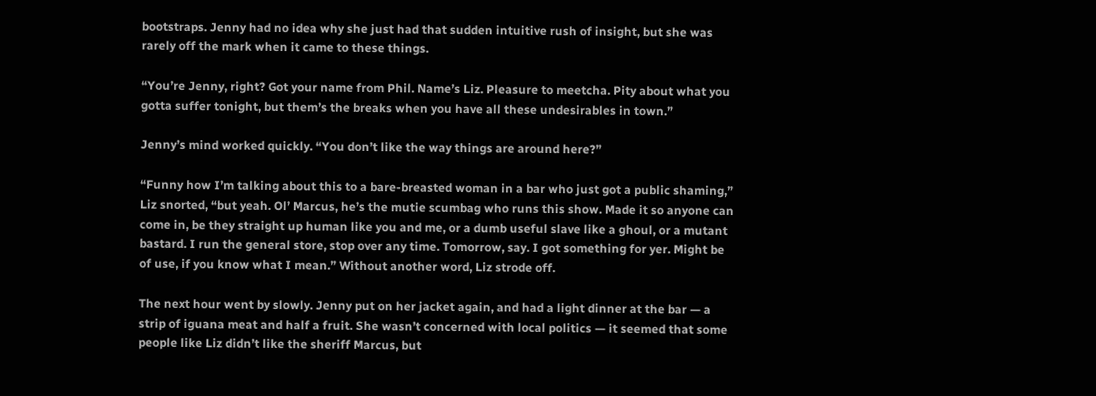bootstraps. Jenny had no idea why she just had that sudden intuitive rush of insight, but she was rarely off the mark when it came to these things.

“You’re Jenny, right? Got your name from Phil. Name’s Liz. Pleasure to meetcha. Pity about what you gotta suffer tonight, but them’s the breaks when you have all these undesirables in town.”

Jenny’s mind worked quickly. “You don’t like the way things are around here?”

“Funny how I’m talking about this to a bare-breasted woman in a bar who just got a public shaming,” Liz snorted, “but yeah. Ol’ Marcus, he’s the mutie scumbag who runs this show. Made it so anyone can come in, be they straight up human like you and me, or a dumb useful slave like a ghoul, or a mutant bastard. I run the general store, stop over any time. Tomorrow, say. I got something for yer. Might be of use, if you know what I mean.” Without another word, Liz strode off.

The next hour went by slowly. Jenny put on her jacket again, and had a light dinner at the bar — a strip of iguana meat and half a fruit. She wasn’t concerned with local politics — it seemed that some people like Liz didn’t like the sheriff Marcus, but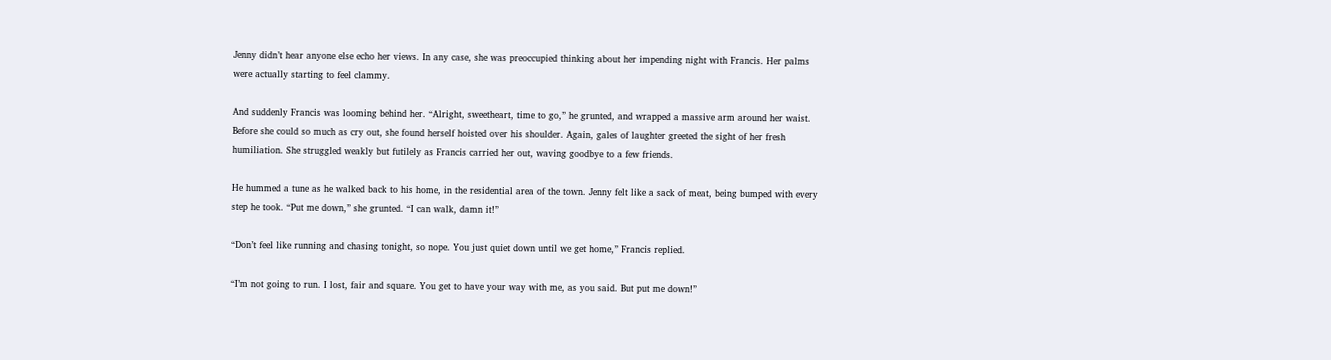Jenny didn’t hear anyone else echo her views. In any case, she was preoccupied thinking about her impending night with Francis. Her palms were actually starting to feel clammy.

And suddenly Francis was looming behind her. “Alright, sweetheart, time to go,” he grunted, and wrapped a massive arm around her waist. Before she could so much as cry out, she found herself hoisted over his shoulder. Again, gales of laughter greeted the sight of her fresh humiliation. She struggled weakly but futilely as Francis carried her out, waving goodbye to a few friends.

He hummed a tune as he walked back to his home, in the residential area of the town. Jenny felt like a sack of meat, being bumped with every step he took. “Put me down,” she grunted. “I can walk, damn it!”

“Don’t feel like running and chasing tonight, so nope. You just quiet down until we get home,” Francis replied.

“I’m not going to run. I lost, fair and square. You get to have your way with me, as you said. But put me down!”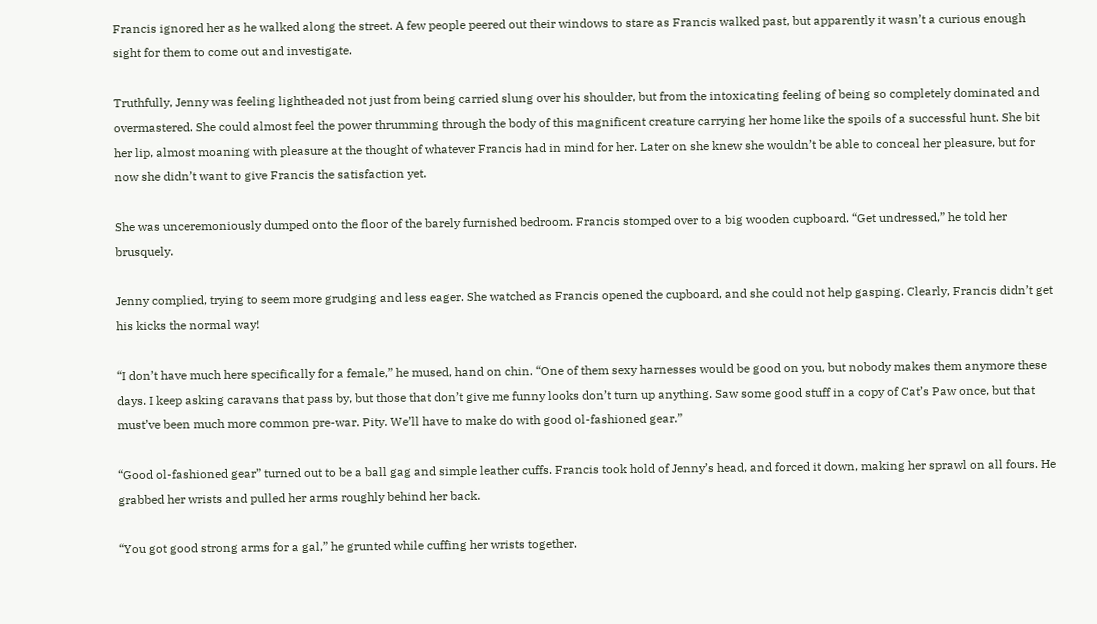Francis ignored her as he walked along the street. A few people peered out their windows to stare as Francis walked past, but apparently it wasn’t a curious enough sight for them to come out and investigate.

Truthfully, Jenny was feeling lightheaded not just from being carried slung over his shoulder, but from the intoxicating feeling of being so completely dominated and overmastered. She could almost feel the power thrumming through the body of this magnificent creature carrying her home like the spoils of a successful hunt. She bit her lip, almost moaning with pleasure at the thought of whatever Francis had in mind for her. Later on she knew she wouldn’t be able to conceal her pleasure, but for now she didn’t want to give Francis the satisfaction yet.

She was unceremoniously dumped onto the floor of the barely furnished bedroom. Francis stomped over to a big wooden cupboard. “Get undressed,” he told her brusquely.

Jenny complied, trying to seem more grudging and less eager. She watched as Francis opened the cupboard, and she could not help gasping. Clearly, Francis didn’t get his kicks the normal way!

“I don’t have much here specifically for a female,” he mused, hand on chin. “One of them sexy harnesses would be good on you, but nobody makes them anymore these days. I keep asking caravans that pass by, but those that don’t give me funny looks don’t turn up anything. Saw some good stuff in a copy of Cat’s Paw once, but that must’ve been much more common pre-war. Pity. We’ll have to make do with good ol-fashioned gear.”

“Good ol-fashioned gear” turned out to be a ball gag and simple leather cuffs. Francis took hold of Jenny’s head, and forced it down, making her sprawl on all fours. He grabbed her wrists and pulled her arms roughly behind her back.

“You got good strong arms for a gal,” he grunted while cuffing her wrists together.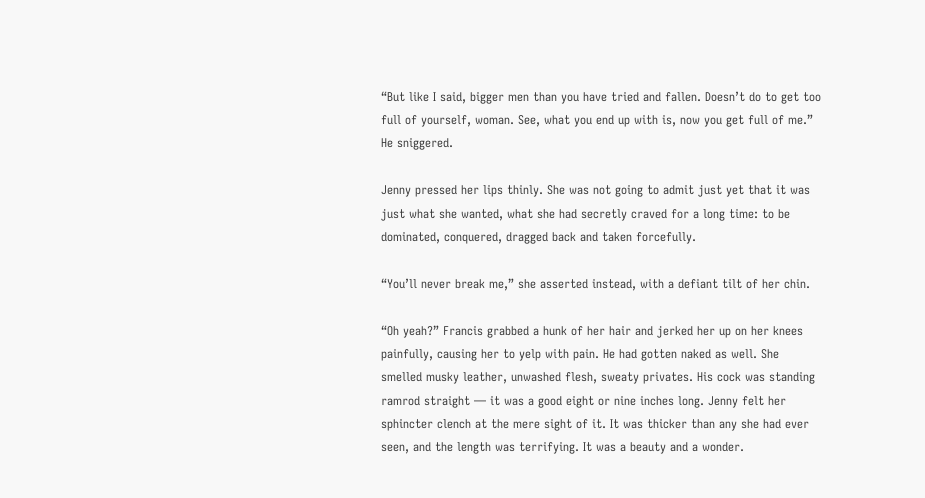“But like I said, bigger men than you have tried and fallen. Doesn’t do to get too full of yourself, woman. See, what you end up with is, now you get full of me.” He sniggered.

Jenny pressed her lips thinly. She was not going to admit just yet that it was just what she wanted, what she had secretly craved for a long time: to be dominated, conquered, dragged back and taken forcefully.

“You’ll never break me,” she asserted instead, with a defiant tilt of her chin.

“Oh yeah?” Francis grabbed a hunk of her hair and jerked her up on her knees painfully, causing her to yelp with pain. He had gotten naked as well. She smelled musky leather, unwashed flesh, sweaty privates. His cock was standing ramrod straight — it was a good eight or nine inches long. Jenny felt her sphincter clench at the mere sight of it. It was thicker than any she had ever seen, and the length was terrifying. It was a beauty and a wonder.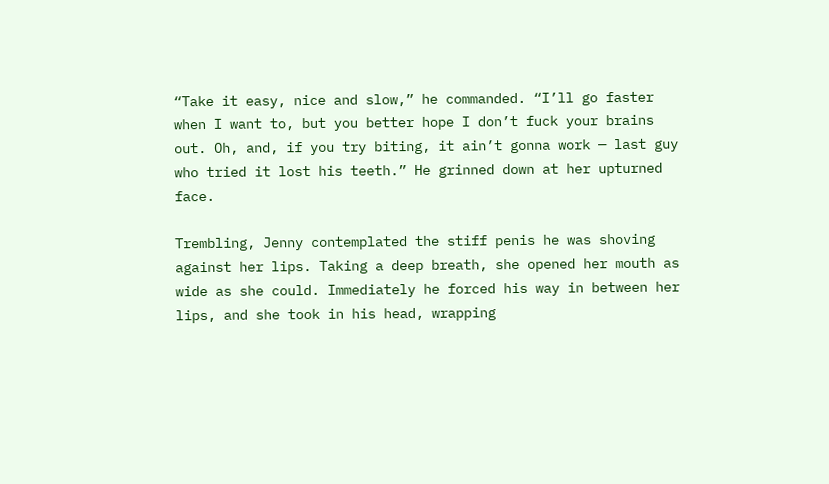“Take it easy, nice and slow,” he commanded. “I’ll go faster when I want to, but you better hope I don’t fuck your brains out. Oh, and, if you try biting, it ain’t gonna work — last guy who tried it lost his teeth.” He grinned down at her upturned face.

Trembling, Jenny contemplated the stiff penis he was shoving against her lips. Taking a deep breath, she opened her mouth as wide as she could. Immediately he forced his way in between her lips, and she took in his head, wrapping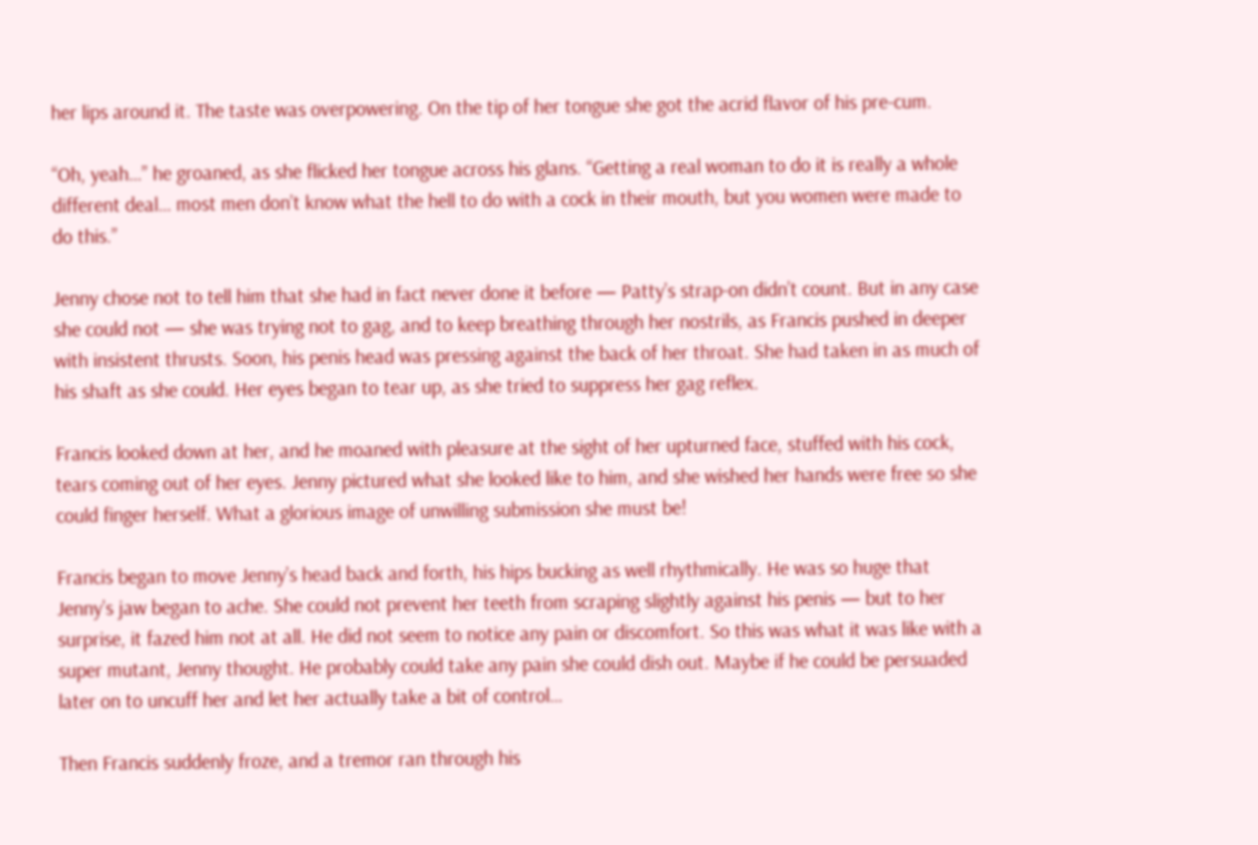her lips around it. The taste was overpowering. On the tip of her tongue she got the acrid flavor of his pre-cum.

“Oh, yeah…” he groaned, as she flicked her tongue across his glans. “Getting a real woman to do it is really a whole different deal… most men don’t know what the hell to do with a cock in their mouth, but you women were made to do this.”

Jenny chose not to tell him that she had in fact never done it before — Patty’s strap-on didn’t count. But in any case she could not — she was trying not to gag, and to keep breathing through her nostrils, as Francis pushed in deeper with insistent thrusts. Soon, his penis head was pressing against the back of her throat. She had taken in as much of his shaft as she could. Her eyes began to tear up, as she tried to suppress her gag reflex.

Francis looked down at her, and he moaned with pleasure at the sight of her upturned face, stuffed with his cock, tears coming out of her eyes. Jenny pictured what she looked like to him, and she wished her hands were free so she could finger herself. What a glorious image of unwilling submission she must be!

Francis began to move Jenny’s head back and forth, his hips bucking as well rhythmically. He was so huge that Jenny’s jaw began to ache. She could not prevent her teeth from scraping slightly against his penis — but to her surprise, it fazed him not at all. He did not seem to notice any pain or discomfort. So this was what it was like with a super mutant, Jenny thought. He probably could take any pain she could dish out. Maybe if he could be persuaded later on to uncuff her and let her actually take a bit of control…

Then Francis suddenly froze, and a tremor ran through his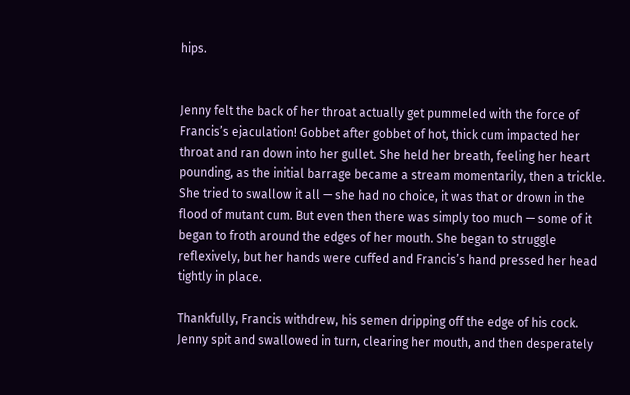hips.


Jenny felt the back of her throat actually get pummeled with the force of Francis’s ejaculation! Gobbet after gobbet of hot, thick cum impacted her throat and ran down into her gullet. She held her breath, feeling her heart pounding, as the initial barrage became a stream momentarily, then a trickle. She tried to swallow it all — she had no choice, it was that or drown in the flood of mutant cum. But even then there was simply too much — some of it began to froth around the edges of her mouth. She began to struggle reflexively, but her hands were cuffed and Francis’s hand pressed her head tightly in place.

Thankfully, Francis withdrew, his semen dripping off the edge of his cock. Jenny spit and swallowed in turn, clearing her mouth, and then desperately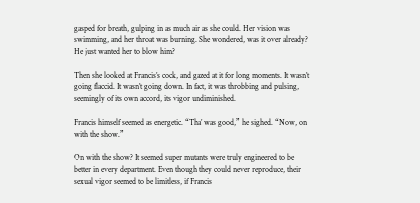gasped for breath, gulping in as much air as she could. Her vision was swimming, and her throat was burning. She wondered, was it over already? He just wanted her to blow him?

Then she looked at Francis’s cock, and gazed at it for long moments. It wasn’t going flaccid. It wasn’t going down. In fact, it was throbbing and pulsing, seemingly of its own accord, its vigor undiminished.

Francis himself seemed as energetic. “Tha’ was good,” he sighed. “Now, on with the show.”

On with the show? It seemed super mutants were truly engineered to be better in every department. Even though they could never reproduce, their sexual vigor seemed to be limitless, if Francis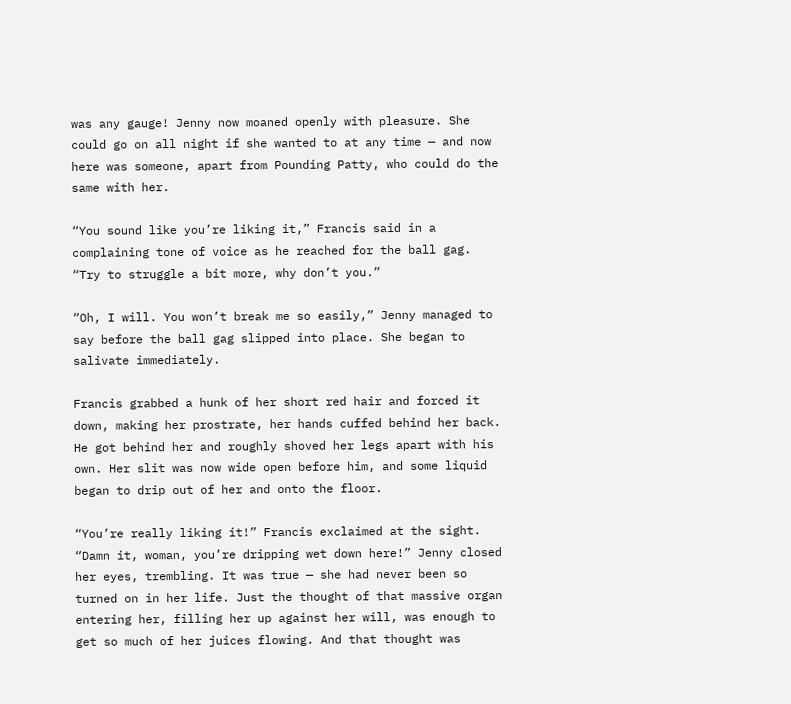was any gauge! Jenny now moaned openly with pleasure. She could go on all night if she wanted to at any time — and now here was someone, apart from Pounding Patty, who could do the same with her.

“You sound like you’re liking it,” Francis said in a complaining tone of voice as he reached for the ball gag. “Try to struggle a bit more, why don’t you.”

“Oh, I will. You won’t break me so easily,” Jenny managed to say before the ball gag slipped into place. She began to salivate immediately.

Francis grabbed a hunk of her short red hair and forced it down, making her prostrate, her hands cuffed behind her back. He got behind her and roughly shoved her legs apart with his own. Her slit was now wide open before him, and some liquid began to drip out of her and onto the floor.

“You’re really liking it!” Francis exclaimed at the sight. “Damn it, woman, you’re dripping wet down here!” Jenny closed her eyes, trembling. It was true — she had never been so turned on in her life. Just the thought of that massive organ entering her, filling her up against her will, was enough to get so much of her juices flowing. And that thought was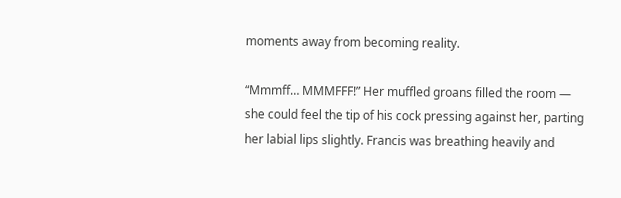moments away from becoming reality.

“Mmmff… MMMFFF!” Her muffled groans filled the room — she could feel the tip of his cock pressing against her, parting her labial lips slightly. Francis was breathing heavily and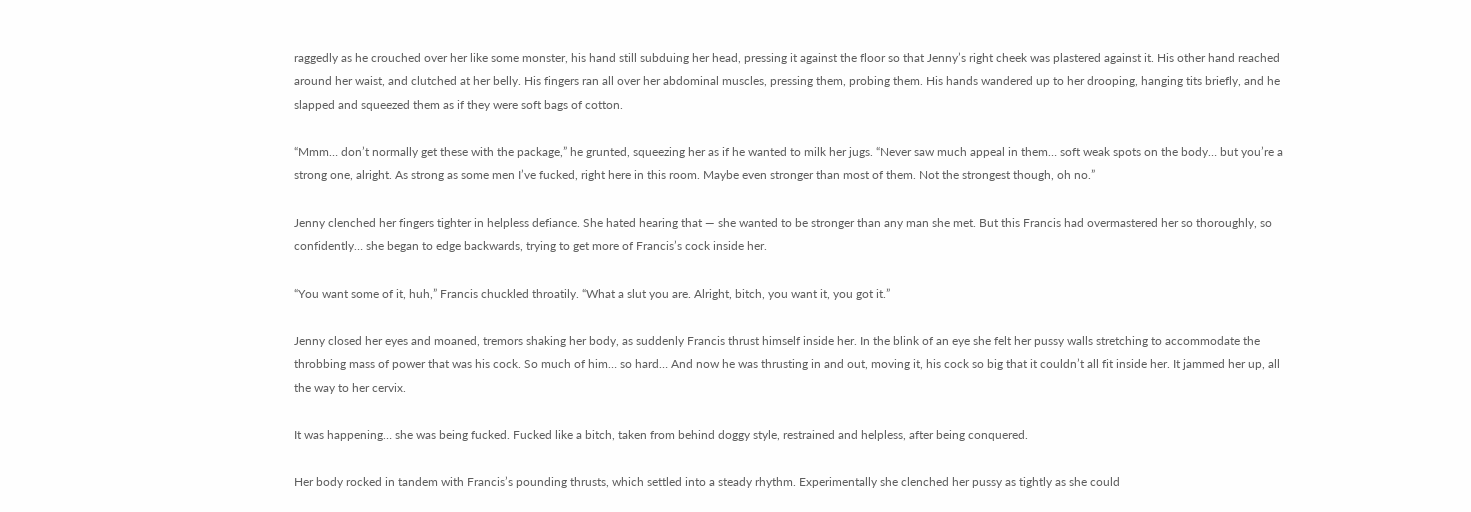raggedly as he crouched over her like some monster, his hand still subduing her head, pressing it against the floor so that Jenny’s right cheek was plastered against it. His other hand reached around her waist, and clutched at her belly. His fingers ran all over her abdominal muscles, pressing them, probing them. His hands wandered up to her drooping, hanging tits briefly, and he slapped and squeezed them as if they were soft bags of cotton.

“Mmm… don’t normally get these with the package,” he grunted, squeezing her as if he wanted to milk her jugs. “Never saw much appeal in them… soft weak spots on the body… but you’re a strong one, alright. As strong as some men I’ve fucked, right here in this room. Maybe even stronger than most of them. Not the strongest though, oh no.”

Jenny clenched her fingers tighter in helpless defiance. She hated hearing that — she wanted to be stronger than any man she met. But this Francis had overmastered her so thoroughly, so confidently… she began to edge backwards, trying to get more of Francis’s cock inside her.

“You want some of it, huh,” Francis chuckled throatily. “What a slut you are. Alright, bitch, you want it, you got it.”

Jenny closed her eyes and moaned, tremors shaking her body, as suddenly Francis thrust himself inside her. In the blink of an eye she felt her pussy walls stretching to accommodate the throbbing mass of power that was his cock. So much of him… so hard… And now he was thrusting in and out, moving it, his cock so big that it couldn’t all fit inside her. It jammed her up, all the way to her cervix.

It was happening… she was being fucked. Fucked like a bitch, taken from behind doggy style, restrained and helpless, after being conquered.

Her body rocked in tandem with Francis’s pounding thrusts, which settled into a steady rhythm. Experimentally she clenched her pussy as tightly as she could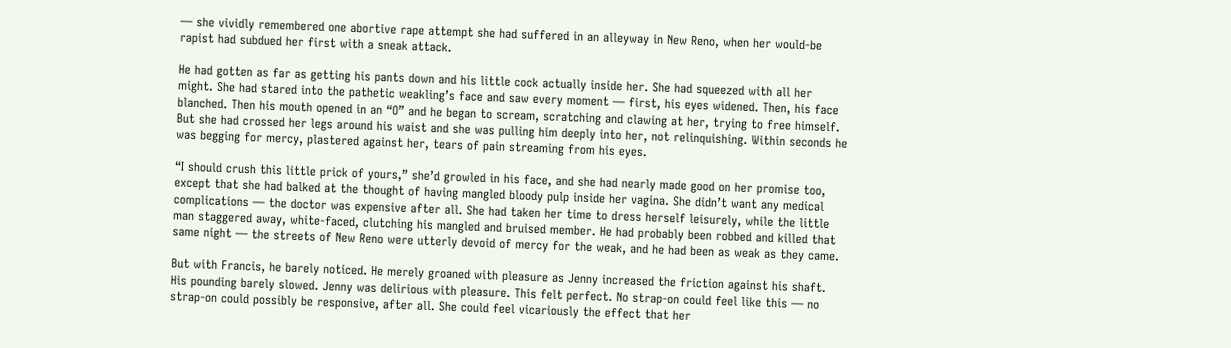— she vividly remembered one abortive rape attempt she had suffered in an alleyway in New Reno, when her would-be rapist had subdued her first with a sneak attack.

He had gotten as far as getting his pants down and his little cock actually inside her. She had squeezed with all her might. She had stared into the pathetic weakling’s face and saw every moment — first, his eyes widened. Then, his face blanched. Then his mouth opened in an “O” and he began to scream, scratching and clawing at her, trying to free himself. But she had crossed her legs around his waist and she was pulling him deeply into her, not relinquishing. Within seconds he was begging for mercy, plastered against her, tears of pain streaming from his eyes.

“I should crush this little prick of yours,” she’d growled in his face, and she had nearly made good on her promise too, except that she had balked at the thought of having mangled bloody pulp inside her vagina. She didn’t want any medical complications — the doctor was expensive after all. She had taken her time to dress herself leisurely, while the little man staggered away, white-faced, clutching his mangled and bruised member. He had probably been robbed and killed that same night — the streets of New Reno were utterly devoid of mercy for the weak, and he had been as weak as they came.

But with Francis, he barely noticed. He merely groaned with pleasure as Jenny increased the friction against his shaft. His pounding barely slowed. Jenny was delirious with pleasure. This felt perfect. No strap-on could feel like this — no strap-on could possibly be responsive, after all. She could feel vicariously the effect that her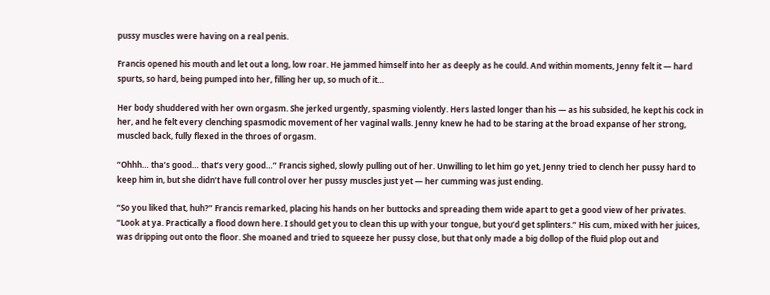pussy muscles were having on a real penis.

Francis opened his mouth and let out a long, low roar. He jammed himself into her as deeply as he could. And within moments, Jenny felt it — hard spurts, so hard, being pumped into her, filling her up, so much of it…

Her body shuddered with her own orgasm. She jerked urgently, spasming violently. Hers lasted longer than his — as his subsided, he kept his cock in her, and he felt every clenching spasmodic movement of her vaginal walls. Jenny knew he had to be staring at the broad expanse of her strong, muscled back, fully flexed in the throes of orgasm.

“Ohhh… tha’s good… that’s very good…” Francis sighed, slowly pulling out of her. Unwilling to let him go yet, Jenny tried to clench her pussy hard to keep him in, but she didn’t have full control over her pussy muscles just yet — her cumming was just ending.

“So you liked that, huh?” Francis remarked, placing his hands on her buttocks and spreading them wide apart to get a good view of her privates. “Look at ya. Practically a flood down here. I should get you to clean this up with your tongue, but you’d get splinters.” His cum, mixed with her juices, was dripping out onto the floor. She moaned and tried to squeeze her pussy close, but that only made a big dollop of the fluid plop out and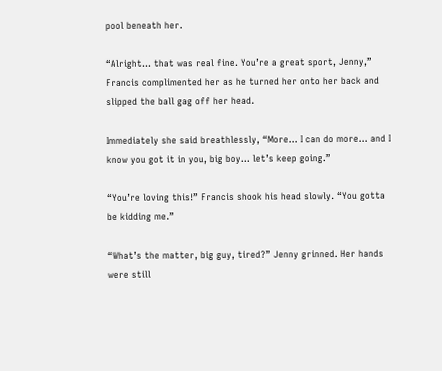pool beneath her.

“Alright… that was real fine. You’re a great sport, Jenny,” Francis complimented her as he turned her onto her back and slipped the ball gag off her head.

Immediately she said breathlessly, “More… I can do more… and I know you got it in you, big boy… let’s keep going.”

“You’re loving this!” Francis shook his head slowly. “You gotta be kidding me.”

“What’s the matter, big guy, tired?” Jenny grinned. Her hands were still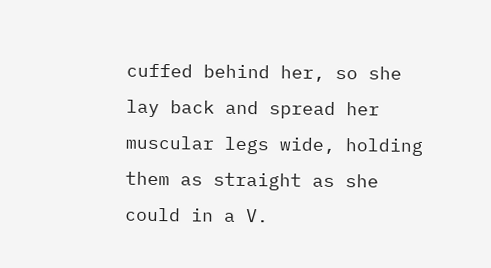cuffed behind her, so she lay back and spread her muscular legs wide, holding them as straight as she could in a V.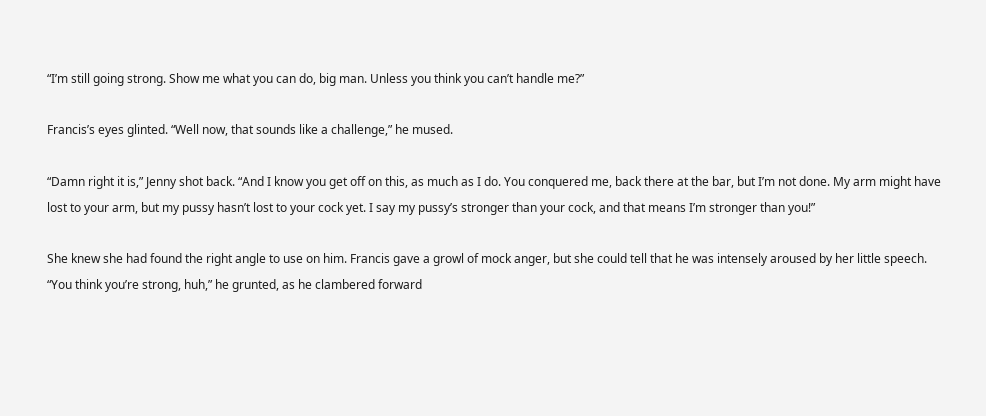“I’m still going strong. Show me what you can do, big man. Unless you think you can’t handle me?”

Francis’s eyes glinted. “Well now, that sounds like a challenge,” he mused.

“Damn right it is,” Jenny shot back. “And I know you get off on this, as much as I do. You conquered me, back there at the bar, but I’m not done. My arm might have lost to your arm, but my pussy hasn’t lost to your cock yet. I say my pussy’s stronger than your cock, and that means I’m stronger than you!”

She knew she had found the right angle to use on him. Francis gave a growl of mock anger, but she could tell that he was intensely aroused by her little speech. “You think you’re strong, huh,” he grunted, as he clambered forward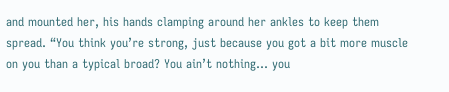and mounted her, his hands clamping around her ankles to keep them spread. “You think you’re strong, just because you got a bit more muscle on you than a typical broad? You ain’t nothing… you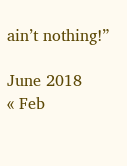ain’t nothing!”

June 2018
« Feb